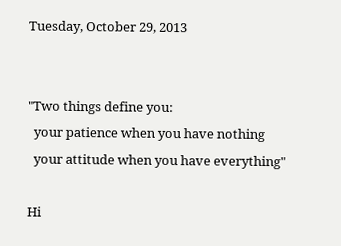Tuesday, October 29, 2013


"Two things define you:
  your patience when you have nothing
  your attitude when you have everything"

Hi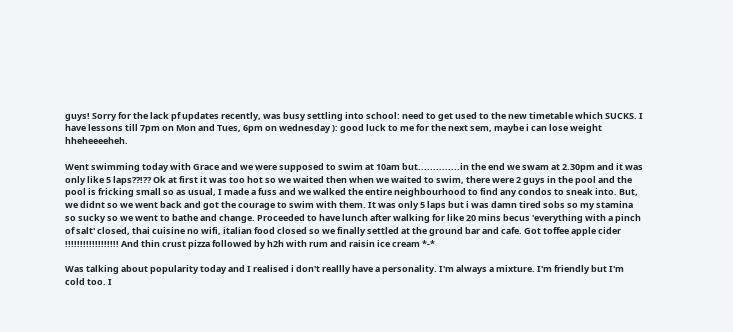guys! Sorry for the lack pf updates recently, was busy settling into school: need to get used to the new timetable which SUCKS. I have lessons till 7pm on Mon and Tues, 6pm on wednesday ): good luck to me for the next sem, maybe i can lose weight hheheeeeheh.

Went swimming today with Grace and we were supposed to swim at 10am but..............in the end we swam at 2.30pm and it was only like 5 laps??!?? Ok at first it was too hot so we waited then when we waited to swim, there were 2 guys in the pool and the pool is fricking small so as usual, I made a fuss and we walked the entire neighbourhood to find any condos to sneak into. But, we didnt so we went back and got the courage to swim with them. It was only 5 laps but i was damn tired sobs so my stamina so sucky so we went to bathe and change. Proceeded to have lunch after walking for like 20 mins becus 'everything with a pinch of salt' closed, thai cuisine no wifi, italian food closed so we finally settled at the ground bar and cafe. Got toffee apple cider !!!!!!!!!!!!!!!!!! And thin crust pizza followed by h2h with rum and raisin ice cream *-*

Was talking about popularity today and I realised i don't reallly have a personality. I'm always a mixture. I'm friendly but I'm cold too. I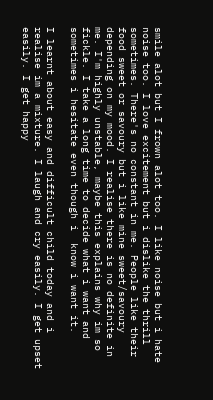smile alot but I frown alot too. I like noise but i hate noise too. I love excitement but i dislike the thrill sometimes. There's no constant in me. People like their food sweet or savoury but i like mine sweet/savoury depending on my mood. I realise there is no definite in me. I'm highly unstable, maybe this explains why im so fickle. I take a long time to decide what i want and sometimes i hesitate even though i  know i want it.

I learnt about easy and difficult child today and i realise im a mixture. I laugh and cry easily. I get upset easily. I get happy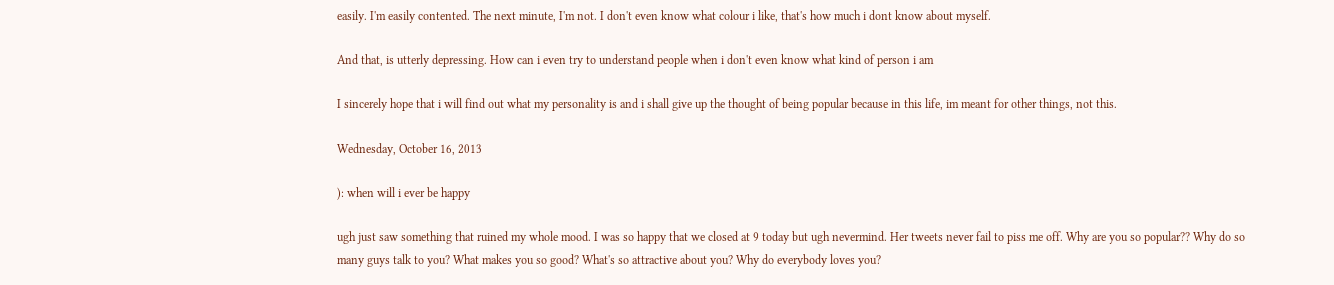easily. I'm easily contented. The next minute, I'm not. I don't even know what colour i like, that's how much i dont know about myself.

And that, is utterly depressing. How can i even try to understand people when i don't even know what kind of person i am

I sincerely hope that i will find out what my personality is and i shall give up the thought of being popular because in this life, im meant for other things, not this.

Wednesday, October 16, 2013

): when will i ever be happy

ugh just saw something that ruined my whole mood. I was so happy that we closed at 9 today but ugh nevermind. Her tweets never fail to piss me off. Why are you so popular?? Why do so many guys talk to you? What makes you so good? What's so attractive about you? Why do everybody loves you?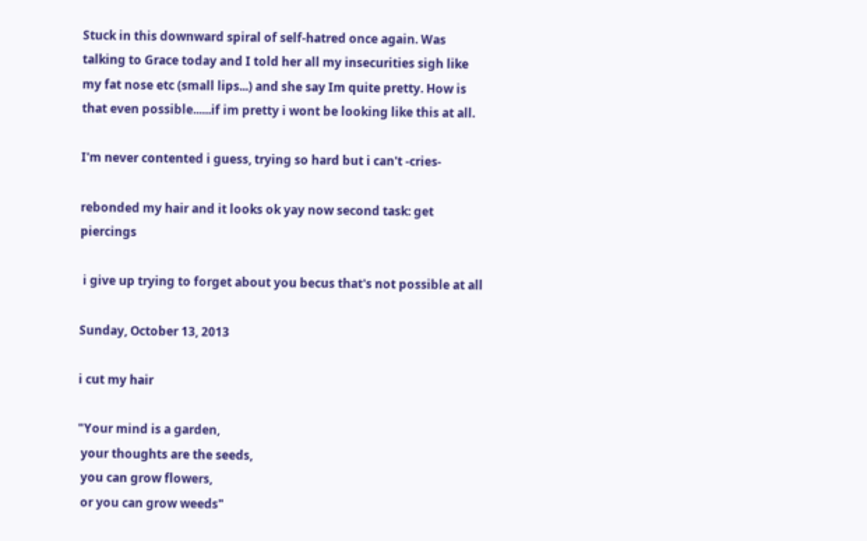Stuck in this downward spiral of self-hatred once again. Was talking to Grace today and I told her all my insecurities sigh like my fat nose etc (small lips...) and she say Im quite pretty. How is that even possible......if im pretty i wont be looking like this at all.

I'm never contented i guess, trying so hard but i can't -cries-

rebonded my hair and it looks ok yay now second task: get piercings

 i give up trying to forget about you becus that's not possible at all

Sunday, October 13, 2013

i cut my hair

"Your mind is a garden,
 your thoughts are the seeds,
 you can grow flowers,
 or you can grow weeds"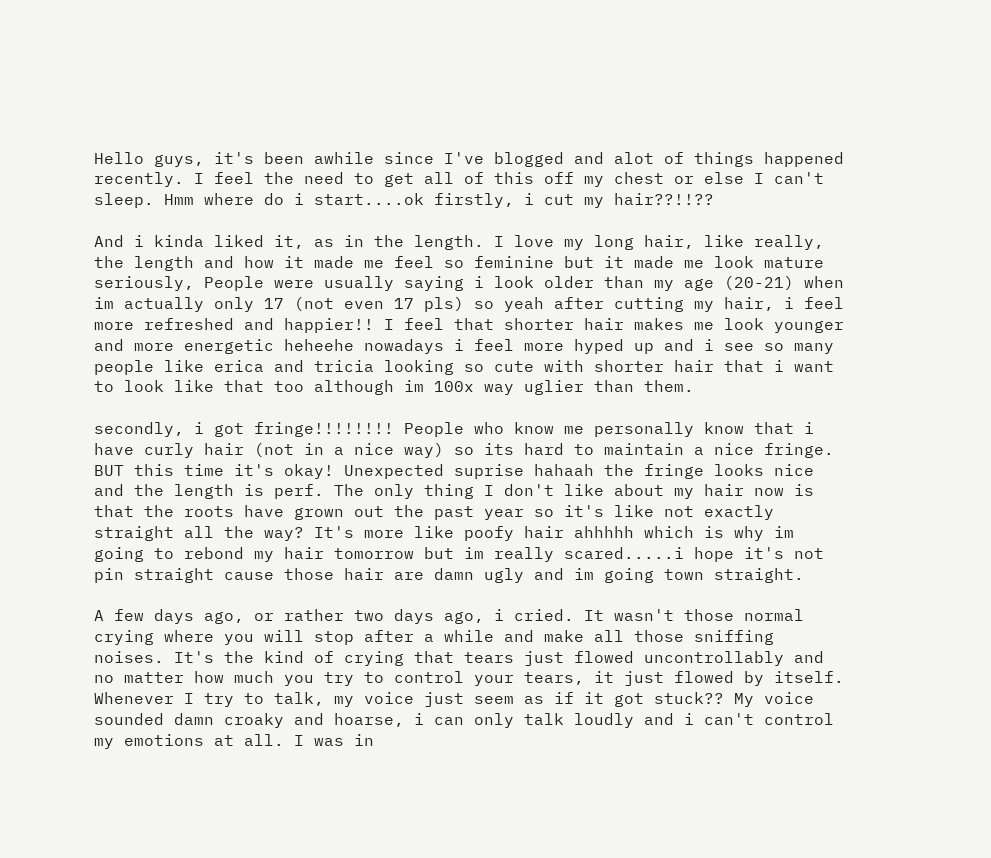Hello guys, it's been awhile since I've blogged and alot of things happened recently. I feel the need to get all of this off my chest or else I can't sleep. Hmm where do i start....ok firstly, i cut my hair??!!??

And i kinda liked it, as in the length. I love my long hair, like really, the length and how it made me feel so feminine but it made me look mature seriously, People were usually saying i look older than my age (20-21) when im actually only 17 (not even 17 pls) so yeah after cutting my hair, i feel more refreshed and happier!! I feel that shorter hair makes me look younger and more energetic heheehe nowadays i feel more hyped up and i see so many people like erica and tricia looking so cute with shorter hair that i want to look like that too although im 100x way uglier than them.

secondly, i got fringe!!!!!!!! People who know me personally know that i have curly hair (not in a nice way) so its hard to maintain a nice fringe. BUT this time it's okay! Unexpected suprise hahaah the fringe looks nice and the length is perf. The only thing I don't like about my hair now is that the roots have grown out the past year so it's like not exactly straight all the way? It's more like poofy hair ahhhhh which is why im going to rebond my hair tomorrow but im really scared.....i hope it's not pin straight cause those hair are damn ugly and im going town straight.

A few days ago, or rather two days ago, i cried. It wasn't those normal crying where you will stop after a while and make all those sniffing noises. It's the kind of crying that tears just flowed uncontrollably and no matter how much you try to control your tears, it just flowed by itself. Whenever I try to talk, my voice just seem as if it got stuck?? My voice sounded damn croaky and hoarse, i can only talk loudly and i can't control my emotions at all. I was in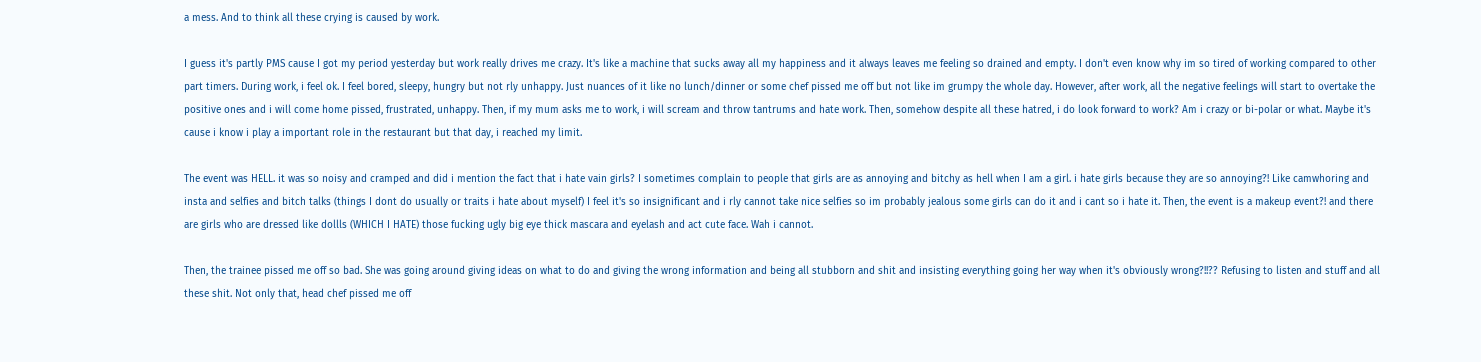a mess. And to think all these crying is caused by work.

I guess it's partly PMS cause I got my period yesterday but work really drives me crazy. It's like a machine that sucks away all my happiness and it always leaves me feeling so drained and empty. I don't even know why im so tired of working compared to other part timers. During work, i feel ok. I feel bored, sleepy, hungry but not rly unhappy. Just nuances of it like no lunch/dinner or some chef pissed me off but not like im grumpy the whole day. However, after work, all the negative feelings will start to overtake the positive ones and i will come home pissed, frustrated, unhappy. Then, if my mum asks me to work, i will scream and throw tantrums and hate work. Then, somehow despite all these hatred, i do look forward to work? Am i crazy or bi-polar or what. Maybe it's cause i know i play a important role in the restaurant but that day, i reached my limit.

The event was HELL. it was so noisy and cramped and did i mention the fact that i hate vain girls? I sometimes complain to people that girls are as annoying and bitchy as hell when I am a girl. i hate girls because they are so annoying?! Like camwhoring and insta and selfies and bitch talks (things I dont do usually or traits i hate about myself) I feel it's so insignificant and i rly cannot take nice selfies so im probably jealous some girls can do it and i cant so i hate it. Then, the event is a makeup event?! and there are girls who are dressed like dollls (WHICH I HATE) those fucking ugly big eye thick mascara and eyelash and act cute face. Wah i cannot.

Then, the trainee pissed me off so bad. She was going around giving ideas on what to do and giving the wrong information and being all stubborn and shit and insisting everything going her way when it's obviously wrong?!!?? Refusing to listen and stuff and all these shit. Not only that, head chef pissed me off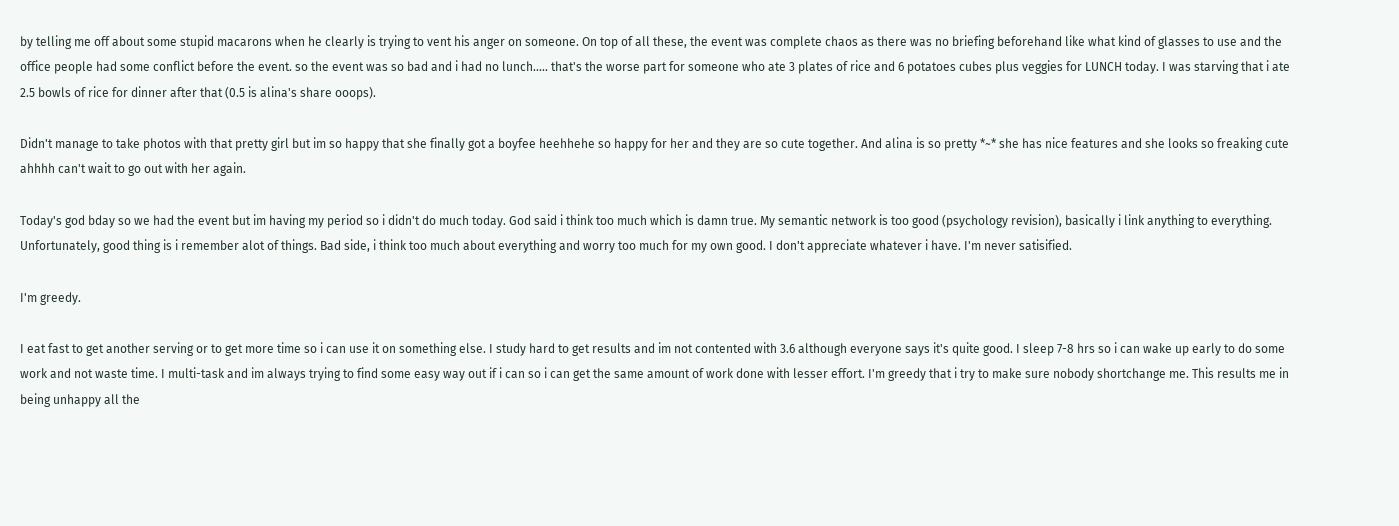by telling me off about some stupid macarons when he clearly is trying to vent his anger on someone. On top of all these, the event was complete chaos as there was no briefing beforehand like what kind of glasses to use and the office people had some conflict before the event. so the event was so bad and i had no lunch..... that's the worse part for someone who ate 3 plates of rice and 6 potatoes cubes plus veggies for LUNCH today. I was starving that i ate 2.5 bowls of rice for dinner after that (0.5 is alina's share ooops).

Didn't manage to take photos with that pretty girl but im so happy that she finally got a boyfee heehhehe so happy for her and they are so cute together. And alina is so pretty *~* she has nice features and she looks so freaking cute ahhhh can't wait to go out with her again.

Today's god bday so we had the event but im having my period so i didn't do much today. God said i think too much which is damn true. My semantic network is too good (psychology revision), basically i link anything to everything. Unfortunately, good thing is i remember alot of things. Bad side, i think too much about everything and worry too much for my own good. I don't appreciate whatever i have. I'm never satisified.

I'm greedy.

I eat fast to get another serving or to get more time so i can use it on something else. I study hard to get results and im not contented with 3.6 although everyone says it's quite good. I sleep 7-8 hrs so i can wake up early to do some work and not waste time. I multi-task and im always trying to find some easy way out if i can so i can get the same amount of work done with lesser effort. I'm greedy that i try to make sure nobody shortchange me. This results me in being unhappy all the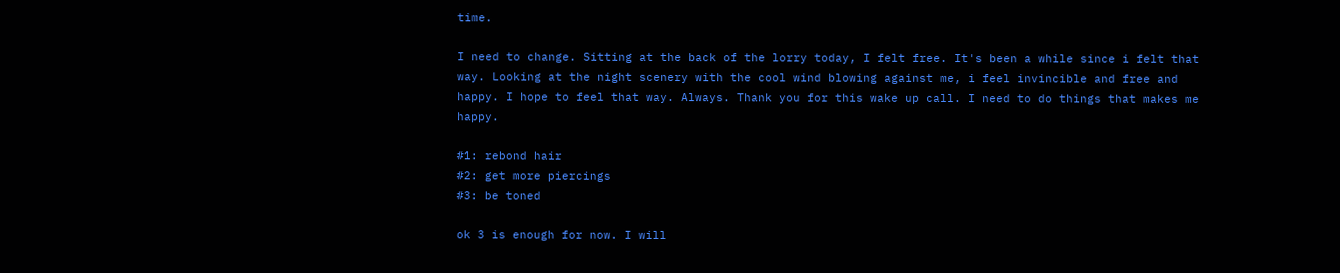time.

I need to change. Sitting at the back of the lorry today, I felt free. It's been a while since i felt that way. Looking at the night scenery with the cool wind blowing against me, i feel invincible and free and happy. I hope to feel that way. Always. Thank you for this wake up call. I need to do things that makes me happy.

#1: rebond hair
#2: get more piercings
#3: be toned

ok 3 is enough for now. I will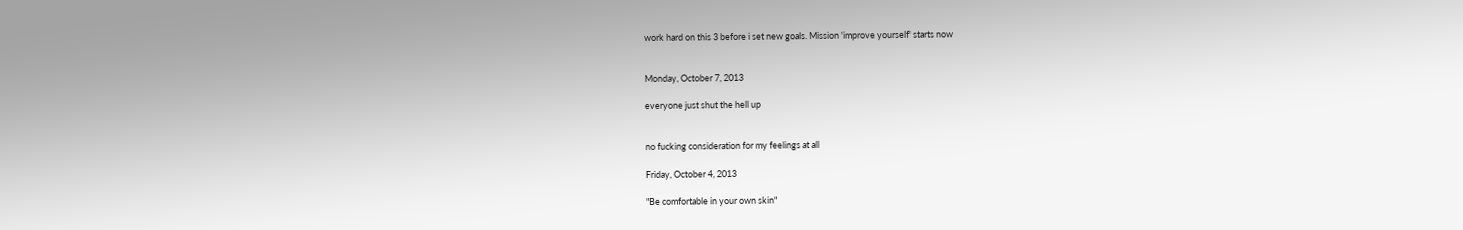work hard on this 3 before i set new goals. Mission 'improve yourself' starts now


Monday, October 7, 2013

everyone just shut the hell up


no fucking consideration for my feelings at all

Friday, October 4, 2013

"Be comfortable in your own skin"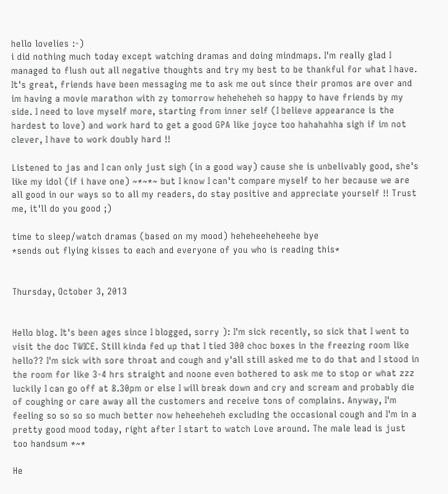hello lovelies :-)
i did nothing much today except watching dramas and doing mindmaps. I'm really glad I managed to flush out all negative thoughts and try my best to be thankful for what I have. It's great, friends have been messaging me to ask me out since their promos are over and im having a movie marathon with zy tomorrow heheheheh so happy to have friends by my side. I need to love myself more, starting from inner self (I believe appearance is the hardest to love) and work hard to get a good GPA like joyce too hahahahha sigh if im not clever, I have to work doubly hard !!

Listened to jas and I can only just sigh (in a good way) cause she is unbelivably good, she's like my idol (if i have one) ~*~*~ but I know I can't compare myself to her because we are all good in our ways so to all my readers, do stay positive and appreciate yourself !! Trust me, it'll do you good ;)

time to sleep/watch dramas (based on my mood) heheheeheheehe bye
*sends out flying kisses to each and everyone of you who is reading this*


Thursday, October 3, 2013


Hello blog. It's been ages since I blogged, sorry ): I'm sick recently, so sick that I went to visit the doc TWICE. Still kinda fed up that I tied 300 choc boxes in the freezing room like hello?? I'm sick with sore throat and cough and y'all still asked me to do that and I stood in the room for like 3-4 hrs straight and noone even bothered to ask me to stop or what zzz luckily I can go off at 8.30pm or else I will break down and cry and scream and probably die of coughing or care away all the customers and receive tons of complains. Anyway, I'm feeling so so so so much better now heheeheheh excluding the occasional cough and I'm in a pretty good mood today, right after I start to watch Love around. The male lead is just too handsum *~*

He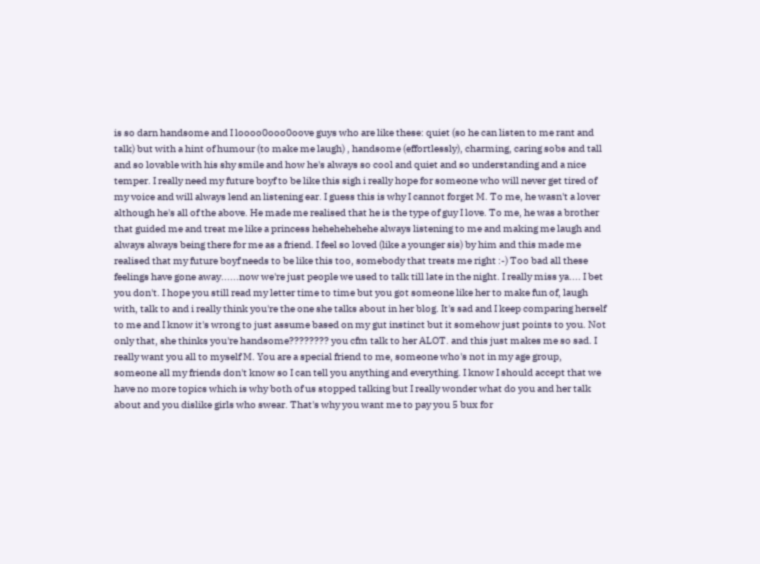is so darn handsome and I loooo0ooo0oove guys who are like these: quiet (so he can listen to me rant and talk) but with a hint of humour (to make me laugh) , handsome (effortlessly), charming, caring sobs and tall and so lovable with his shy smile and how he's always so cool and quiet and so understanding and a nice temper. I really need my future boyf to be like this sigh i really hope for someone who will never get tired of my voice and will always lend an listening ear. I guess this is why I cannot forget M. To me, he wasn't a lover although he's all of the above. He made me realised that he is the type of guy I love. To me, he was a brother that guided me and treat me like a princess hehehehehehe always listening to me and making me laugh and always always being there for me as a friend. I feel so loved (like a younger sis) by him and this made me realised that my future boyf needs to be like this too, somebody that treats me right :-) Too bad all these feelings have gone away......now we're just people we used to talk till late in the night. I really miss ya.... I bet you don't. I hope you still read my letter time to time but you got someone like her to make fun of, laugh with, talk to and i really think you're the one she talks about in her blog. It's sad and I keep comparing herself to me and I know it's wrong to just assume based on my gut instinct but it somehow just points to you. Not only that, she thinks you're handsome???????? you cfm talk to her ALOT. and this just makes me so sad. I really want you all to myself M. You are a special friend to me, someone who's not in my age group, someone all my friends don't know so I can tell you anything and everything. I know I should accept that we have no more topics which is why both of us stopped talking but I really wonder what do you and her talk about and you dislike girls who swear. That's why you want me to pay you 5 bux for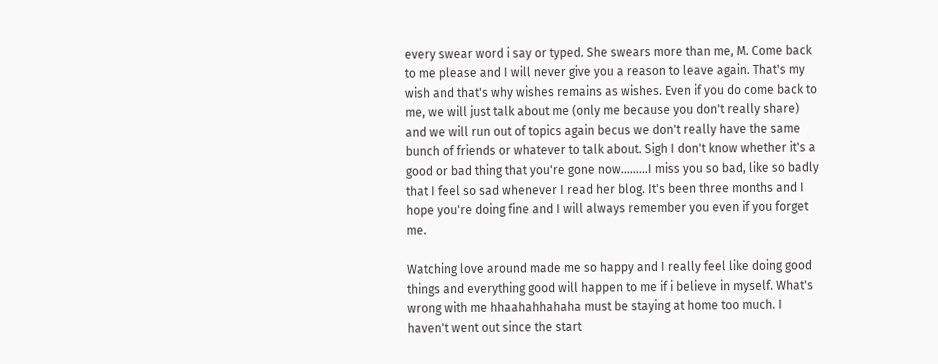every swear word i say or typed. She swears more than me, M. Come back to me please and I will never give you a reason to leave again. That's my wish and that's why wishes remains as wishes. Even if you do come back to me, we will just talk about me (only me because you don't really share) and we will run out of topics again becus we don't really have the same bunch of friends or whatever to talk about. Sigh I don't know whether it's a good or bad thing that you're gone now.........I miss you so bad, like so badly that I feel so sad whenever I read her blog. It's been three months and I hope you're doing fine and I will always remember you even if you forget me.

Watching love around made me so happy and I really feel like doing good things and everything good will happen to me if i believe in myself. What's wrong with me hhaahahhahaha must be staying at home too much. I haven't went out since the start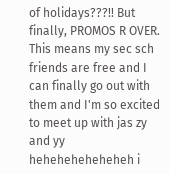of holidays???!! But finally, PROMOS R OVER. This means my sec sch friends are free and I can finally go out with them and I'm so excited to meet up with jas zy and yy heheheheheheheh i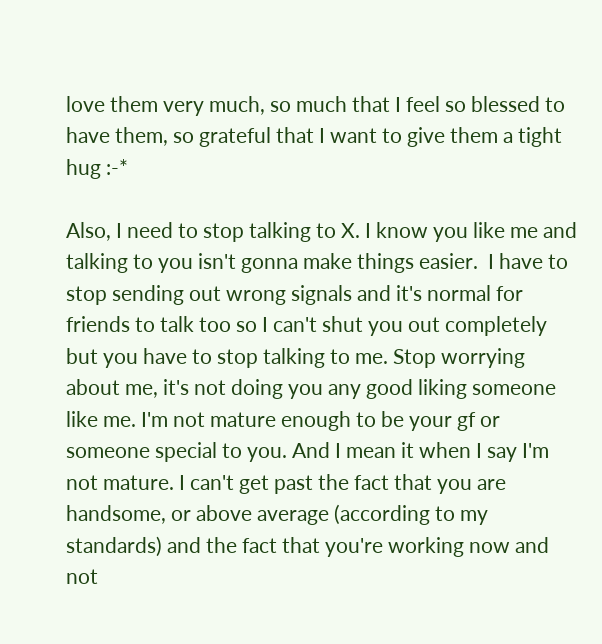love them very much, so much that I feel so blessed to have them, so grateful that I want to give them a tight hug :-*

Also, I need to stop talking to X. I know you like me and talking to you isn't gonna make things easier.  I have to stop sending out wrong signals and it's normal for friends to talk too so I can't shut you out completely but you have to stop talking to me. Stop worrying about me, it's not doing you any good liking someone like me. I'm not mature enough to be your gf or someone special to you. And I mean it when I say I'm not mature. I can't get past the fact that you are handsome, or above average (according to my standards) and the fact that you're working now and not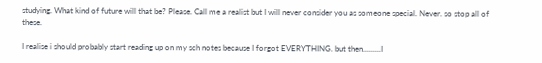studying. What kind of future will that be? Please. Call me a realist but I will never consider you as someone special. Never. so stop all of these.

I realise i should probably start reading up on my sch notes because I forgot EVERYTHING. but then.........I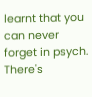learnt that you can never forget in psych. There's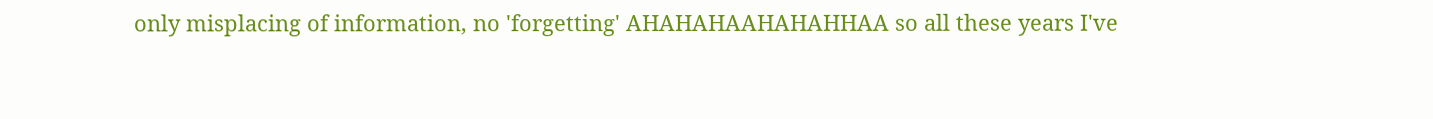only misplacing of information, no 'forgetting' AHAHAHAAHAHAHHAA so all these years I've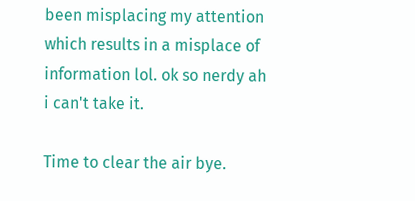been misplacing my attention which results in a misplace of information lol. ok so nerdy ah i can't take it.

Time to clear the air bye.